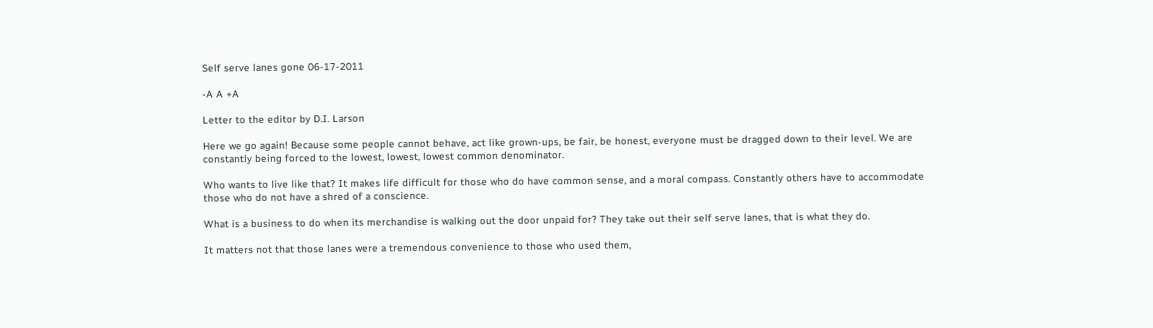Self serve lanes gone 06-17-2011

-A A +A

Letter to the editor by D.I. Larson

Here we go again! Because some people cannot behave, act like grown-ups, be fair, be honest, everyone must be dragged down to their level. We are constantly being forced to the lowest, lowest, lowest common denominator.

Who wants to live like that? It makes life difficult for those who do have common sense, and a moral compass. Constantly others have to accommodate those who do not have a shred of a conscience.

What is a business to do when its merchandise is walking out the door unpaid for? They take out their self serve lanes, that is what they do.

It matters not that those lanes were a tremendous convenience to those who used them,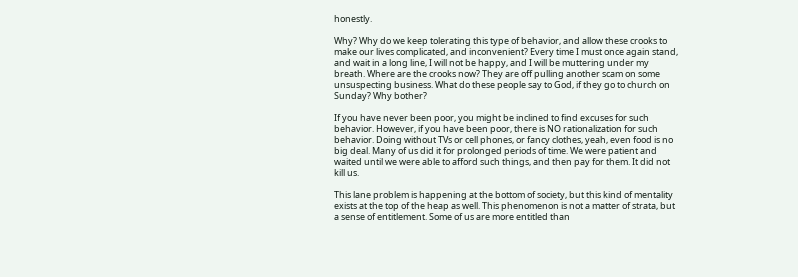honestly.

Why? Why do we keep tolerating this type of behavior, and allow these crooks to make our lives complicated, and inconvenient? Every time I must once again stand, and wait in a long line, I will not be happy, and I will be muttering under my breath. Where are the crooks now? They are off pulling another scam on some unsuspecting business. What do these people say to God, if they go to church on Sunday? Why bother?

If you have never been poor, you might be inclined to find excuses for such behavior. However, if you have been poor, there is NO rationalization for such behavior. Doing without TVs or cell phones, or fancy clothes, yeah, even food is no big deal. Many of us did it for prolonged periods of time. We were patient and waited until we were able to afford such things, and then pay for them. It did not kill us.

This lane problem is happening at the bottom of society, but this kind of mentality exists at the top of the heap as well. This phenomenon is not a matter of strata, but a sense of entitlement. Some of us are more entitled than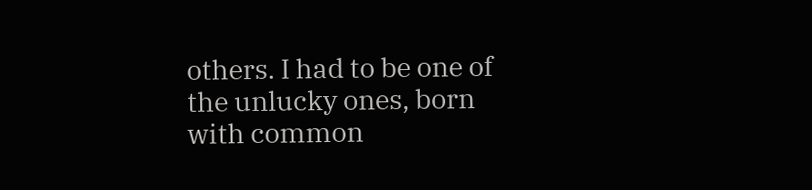others. I had to be one of the unlucky ones, born with common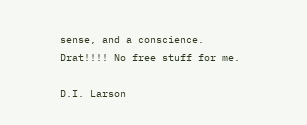sense, and a conscience. Drat!!!! No free stuff for me.

D.I. Larson